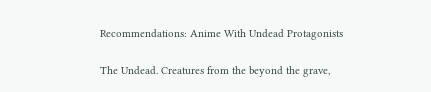Recommendations: Anime With Undead Protagonists

The Undead. Creatures from the beyond the grave,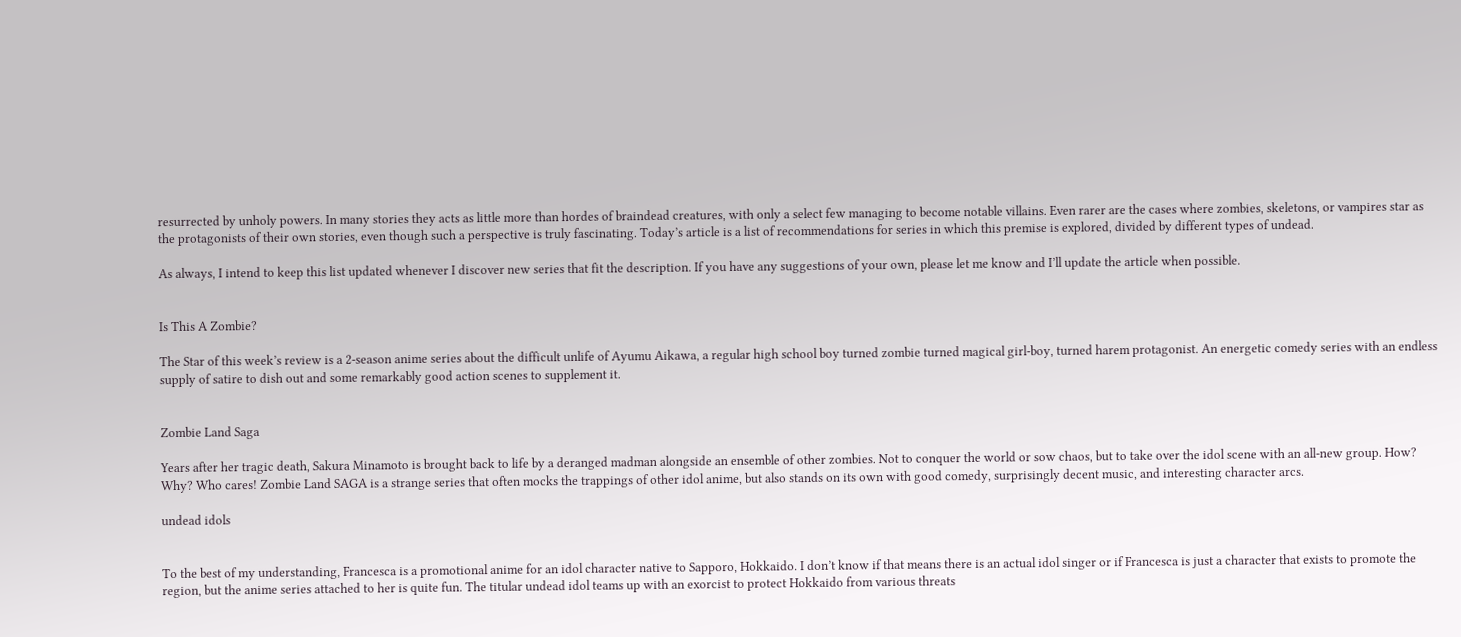resurrected by unholy powers. In many stories they acts as little more than hordes of braindead creatures, with only a select few managing to become notable villains. Even rarer are the cases where zombies, skeletons, or vampires star as the protagonists of their own stories, even though such a perspective is truly fascinating. Today’s article is a list of recommendations for series in which this premise is explored, divided by different types of undead.

As always, I intend to keep this list updated whenever I discover new series that fit the description. If you have any suggestions of your own, please let me know and I’ll update the article when possible.


Is This A Zombie?

The Star of this week’s review is a 2-season anime series about the difficult unlife of Ayumu Aikawa, a regular high school boy turned zombie turned magical girl-boy, turned harem protagonist. An energetic comedy series with an endless supply of satire to dish out and some remarkably good action scenes to supplement it.


Zombie Land Saga

Years after her tragic death, Sakura Minamoto is brought back to life by a deranged madman alongside an ensemble of other zombies. Not to conquer the world or sow chaos, but to take over the idol scene with an all-new group. How? Why? Who cares! Zombie Land SAGA is a strange series that often mocks the trappings of other idol anime, but also stands on its own with good comedy, surprisingly decent music, and interesting character arcs.

undead idols


To the best of my understanding, Francesca is a promotional anime for an idol character native to Sapporo, Hokkaido. I don’t know if that means there is an actual idol singer or if Francesca is just a character that exists to promote the region, but the anime series attached to her is quite fun. The titular undead idol teams up with an exorcist to protect Hokkaido from various threats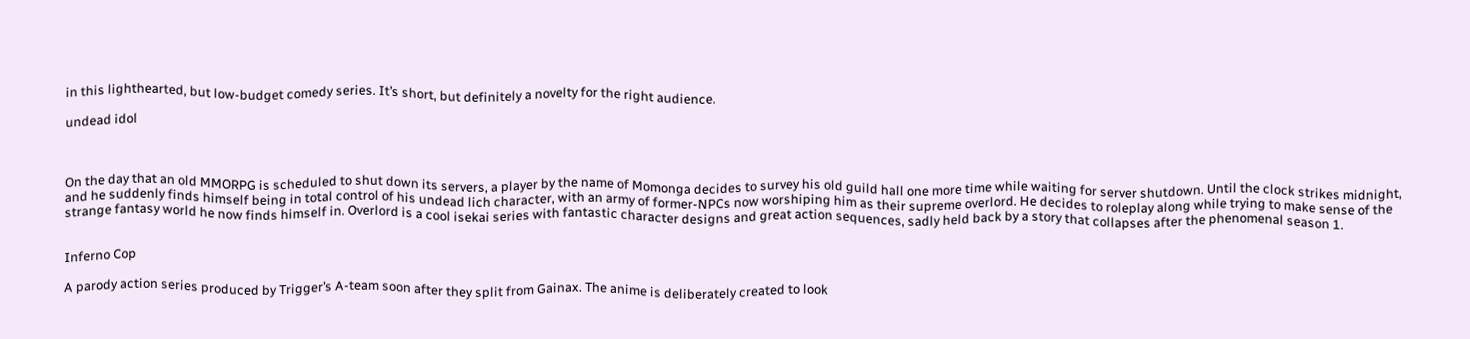in this lighthearted, but low-budget comedy series. It’s short, but definitely a novelty for the right audience.

undead idol



On the day that an old MMORPG is scheduled to shut down its servers, a player by the name of Momonga decides to survey his old guild hall one more time while waiting for server shutdown. Until the clock strikes midnight, and he suddenly finds himself being in total control of his undead lich character, with an army of former-NPCs now worshiping him as their supreme overlord. He decides to roleplay along while trying to make sense of the strange fantasy world he now finds himself in. Overlord is a cool isekai series with fantastic character designs and great action sequences, sadly held back by a story that collapses after the phenomenal season 1.


Inferno Cop

A parody action series produced by Trigger’s A-team soon after they split from Gainax. The anime is deliberately created to look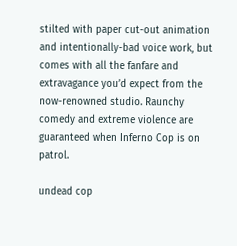stilted with paper cut-out animation and intentionally-bad voice work, but comes with all the fanfare and extravagance you’d expect from the now-renowned studio. Raunchy comedy and extreme violence are guaranteed when Inferno Cop is on patrol.

undead cop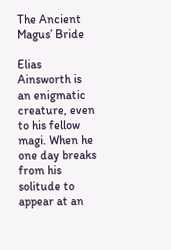The Ancient Magus’ Bride

Elias Ainsworth is an enigmatic creature, even to his fellow magi. When he one day breaks from his solitude to appear at an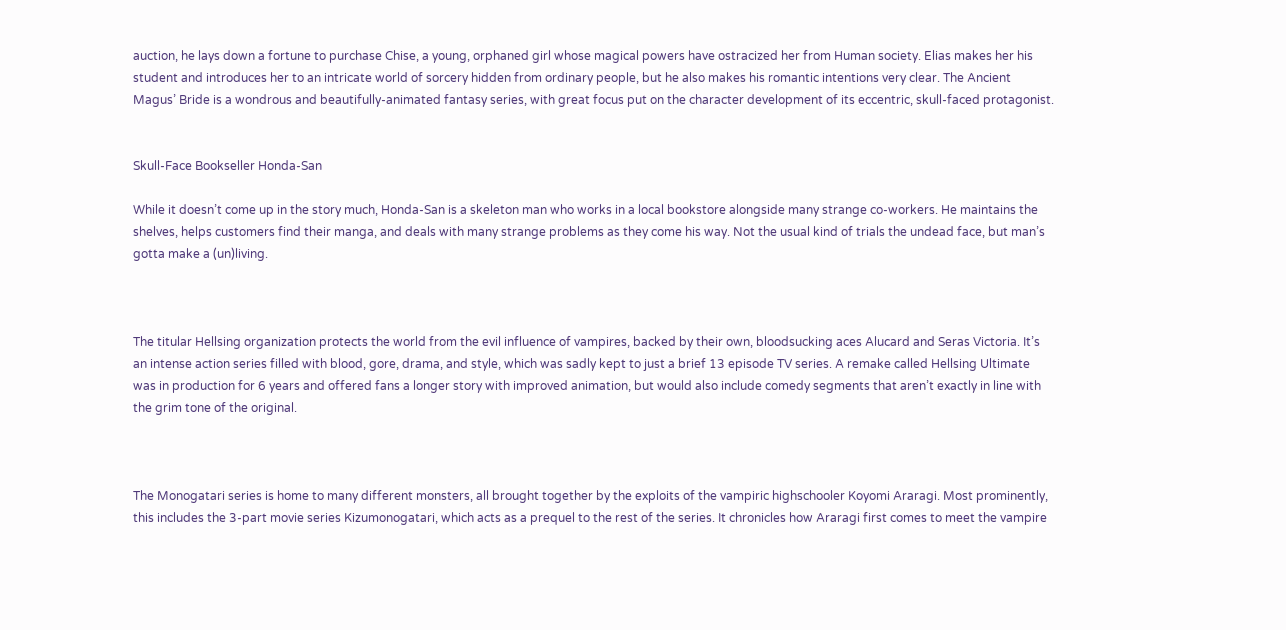auction, he lays down a fortune to purchase Chise, a young, orphaned girl whose magical powers have ostracized her from Human society. Elias makes her his student and introduces her to an intricate world of sorcery hidden from ordinary people, but he also makes his romantic intentions very clear. The Ancient Magus’ Bride is a wondrous and beautifully-animated fantasy series, with great focus put on the character development of its eccentric, skull-faced protagonist.


Skull-Face Bookseller Honda-San

While it doesn’t come up in the story much, Honda-San is a skeleton man who works in a local bookstore alongside many strange co-workers. He maintains the shelves, helps customers find their manga, and deals with many strange problems as they come his way. Not the usual kind of trials the undead face, but man’s gotta make a (un)living.



The titular Hellsing organization protects the world from the evil influence of vampires, backed by their own, bloodsucking aces Alucard and Seras Victoria. It’s an intense action series filled with blood, gore, drama, and style, which was sadly kept to just a brief 13 episode TV series. A remake called Hellsing Ultimate was in production for 6 years and offered fans a longer story with improved animation, but would also include comedy segments that aren’t exactly in line with the grim tone of the original.



The Monogatari series is home to many different monsters, all brought together by the exploits of the vampiric highschooler Koyomi Araragi. Most prominently, this includes the 3-part movie series Kizumonogatari, which acts as a prequel to the rest of the series. It chronicles how Araragi first comes to meet the vampire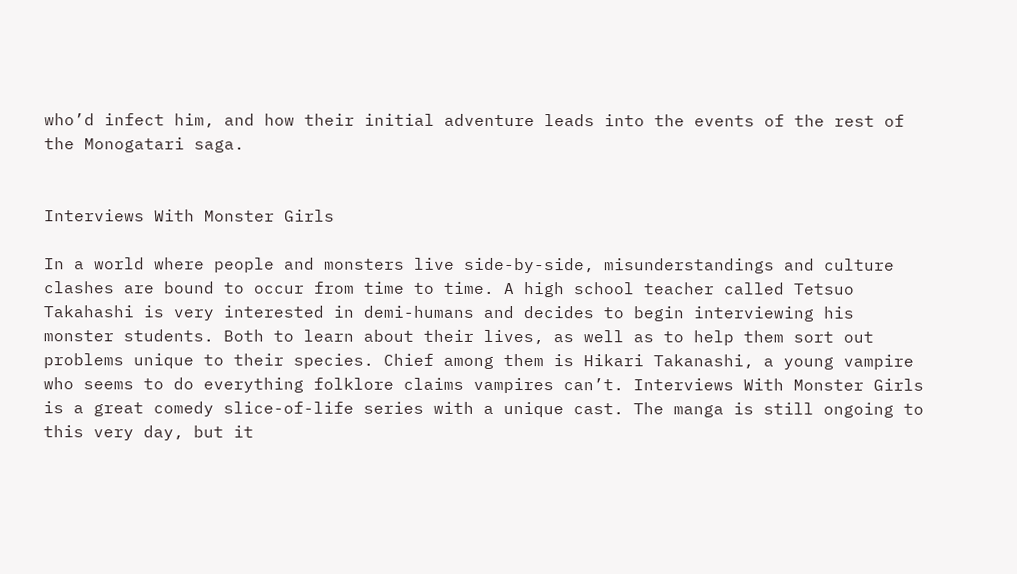who’d infect him, and how their initial adventure leads into the events of the rest of the Monogatari saga.


Interviews With Monster Girls

In a world where people and monsters live side-by-side, misunderstandings and culture clashes are bound to occur from time to time. A high school teacher called Tetsuo Takahashi is very interested in demi-humans and decides to begin interviewing his monster students. Both to learn about their lives, as well as to help them sort out problems unique to their species. Chief among them is Hikari Takanashi, a young vampire who seems to do everything folklore claims vampires can’t. Interviews With Monster Girls is a great comedy slice-of-life series with a unique cast. The manga is still ongoing to this very day, but it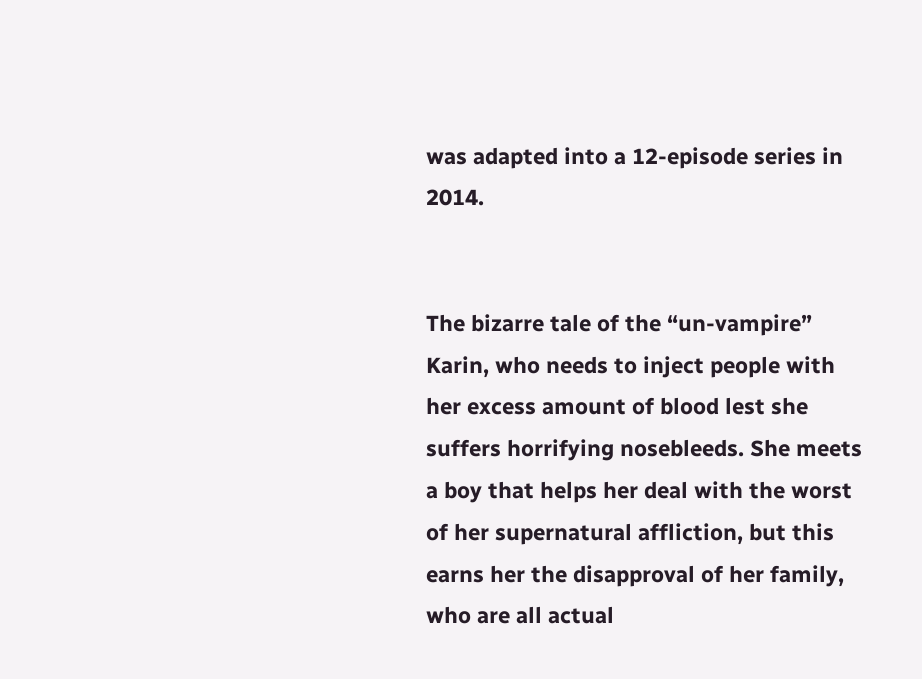was adapted into a 12-episode series in 2014.


The bizarre tale of the “un-vampire” Karin, who needs to inject people with her excess amount of blood lest she suffers horrifying nosebleeds. She meets a boy that helps her deal with the worst of her supernatural affliction, but this earns her the disapproval of her family, who are all actual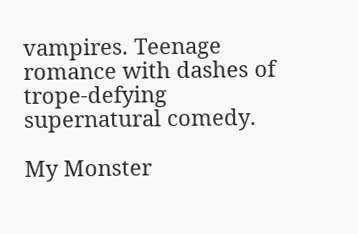vampires. Teenage romance with dashes of trope-defying supernatural comedy.

My Monster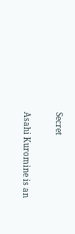Secret

Asahi Kuromine is an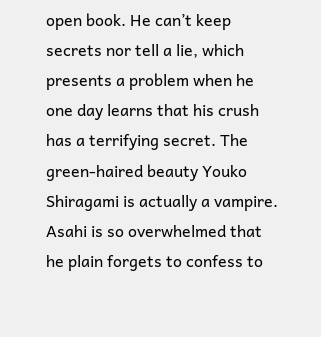open book. He can’t keep secrets nor tell a lie, which presents a problem when he one day learns that his crush has a terrifying secret. The green-haired beauty Youko Shiragami is actually a vampire. Asahi is so overwhelmed that he plain forgets to confess to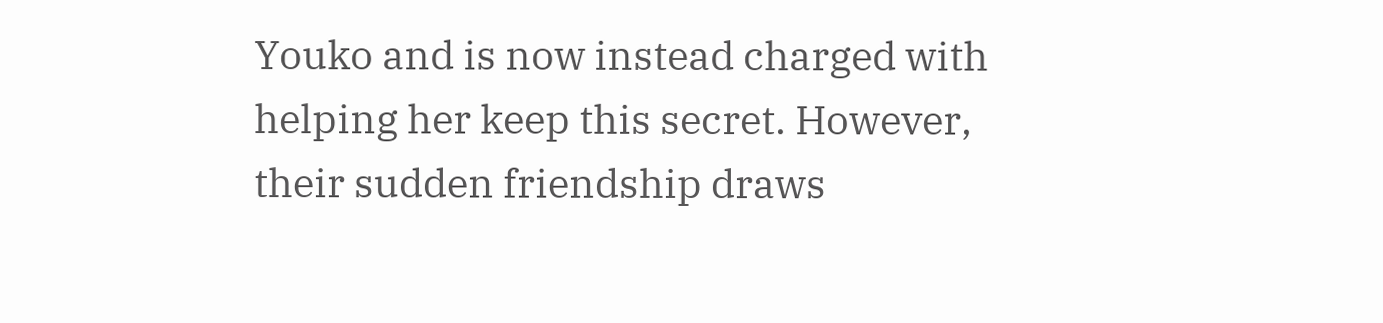Youko and is now instead charged with helping her keep this secret. However, their sudden friendship draws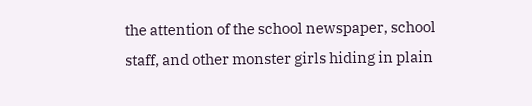the attention of the school newspaper, school staff, and other monster girls hiding in plain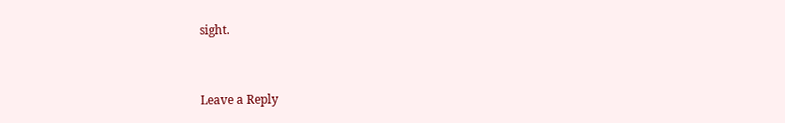sight.


Leave a Reply